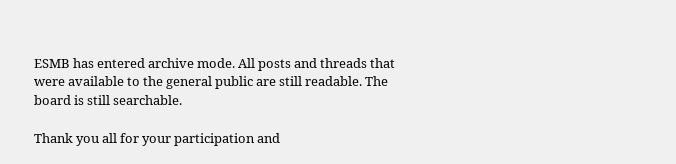ESMB has entered archive mode. All posts and threads that were available to the general public are still readable. The board is still searchable.

Thank you all for your participation and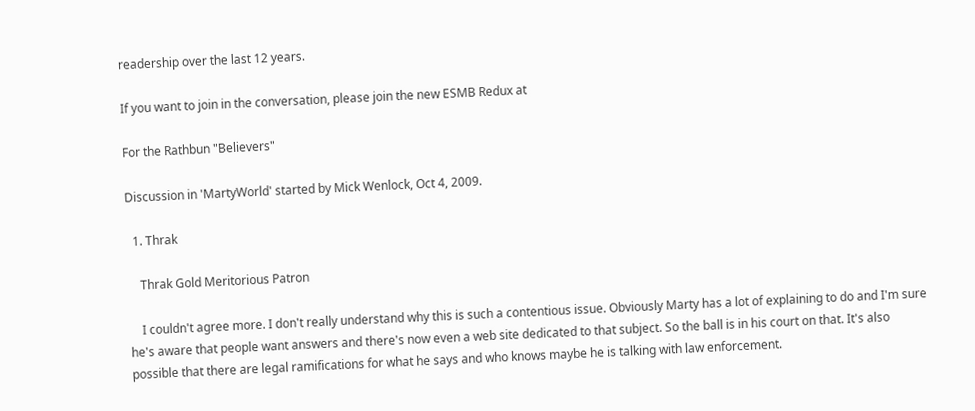readership over the last 12 years.

If you want to join in the conversation, please join the new ESMB Redux at

For the Rathbun "Believers"

Discussion in 'MartyWorld' started by Mick Wenlock, Oct 4, 2009.

  1. Thrak

    Thrak Gold Meritorious Patron

    I couldn't agree more. I don't really understand why this is such a contentious issue. Obviously Marty has a lot of explaining to do and I'm sure he's aware that people want answers and there's now even a web site dedicated to that subject. So the ball is in his court on that. It's also possible that there are legal ramifications for what he says and who knows maybe he is talking with law enforcement.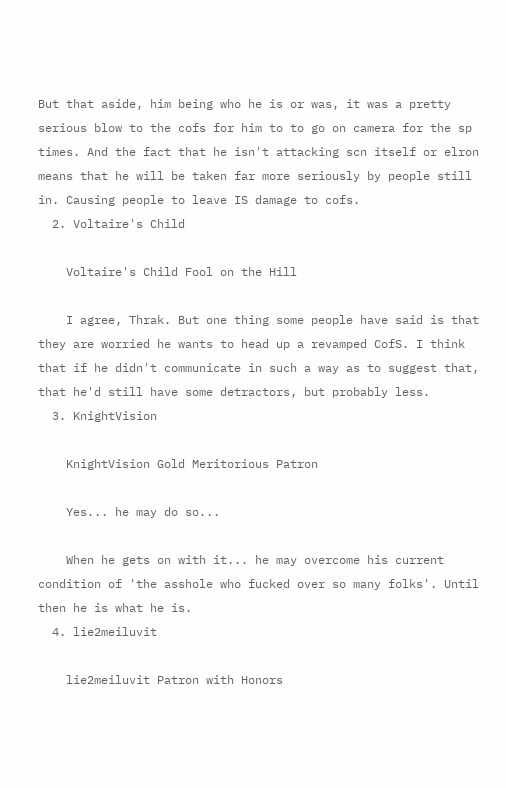But that aside, him being who he is or was, it was a pretty serious blow to the cofs for him to to go on camera for the sp times. And the fact that he isn't attacking scn itself or elron means that he will be taken far more seriously by people still in. Causing people to leave IS damage to cofs.
  2. Voltaire's Child

    Voltaire's Child Fool on the Hill

    I agree, Thrak. But one thing some people have said is that they are worried he wants to head up a revamped CofS. I think that if he didn't communicate in such a way as to suggest that, that he'd still have some detractors, but probably less.
  3. KnightVision

    KnightVision Gold Meritorious Patron

    Yes... he may do so...

    When he gets on with it... he may overcome his current condition of 'the asshole who fucked over so many folks'. Until then he is what he is.
  4. lie2meiluvit

    lie2meiluvit Patron with Honors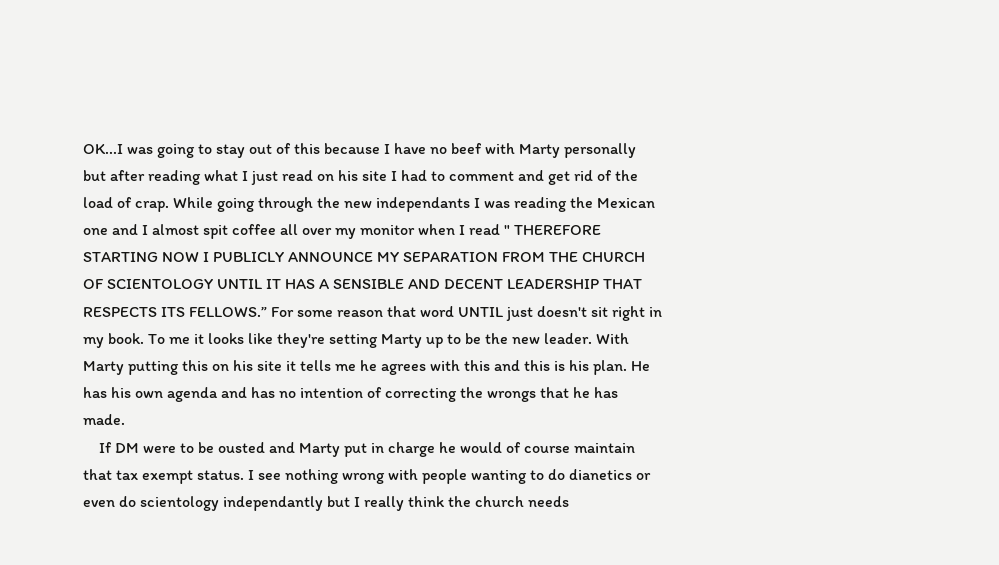OK...I was going to stay out of this because I have no beef with Marty personally but after reading what I just read on his site I had to comment and get rid of the load of crap. While going through the new independants I was reading the Mexican one and I almost spit coffee all over my monitor when I read " THEREFORE STARTING NOW I PUBLICLY ANNOUNCE MY SEPARATION FROM THE CHURCH OF SCIENTOLOGY UNTIL IT HAS A SENSIBLE AND DECENT LEADERSHIP THAT RESPECTS ITS FELLOWS.” For some reason that word UNTIL just doesn't sit right in my book. To me it looks like they're setting Marty up to be the new leader. With Marty putting this on his site it tells me he agrees with this and this is his plan. He has his own agenda and has no intention of correcting the wrongs that he has made.
    If DM were to be ousted and Marty put in charge he would of course maintain that tax exempt status. I see nothing wrong with people wanting to do dianetics or even do scientology independantly but I really think the church needs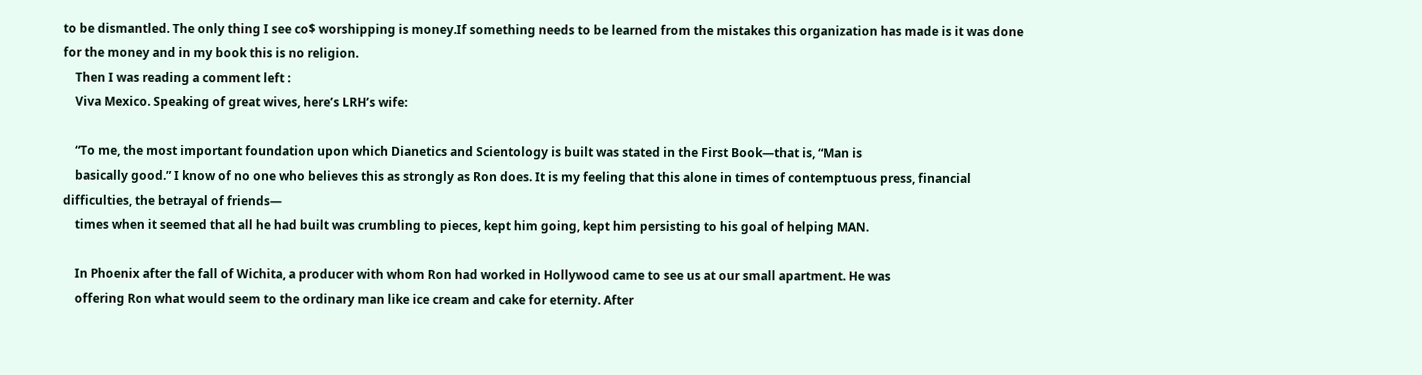to be dismantled. The only thing I see co$ worshipping is money.If something needs to be learned from the mistakes this organization has made is it was done for the money and in my book this is no religion.
    Then I was reading a comment left :
    Viva Mexico. Speaking of great wives, here’s LRH’s wife:

    “To me, the most important foundation upon which Dianetics and Scientology is built was stated in the First Book—that is, “Man is
    basically good.” I know of no one who believes this as strongly as Ron does. It is my feeling that this alone in times of contemptuous press, financial difficulties, the betrayal of friends—
    times when it seemed that all he had built was crumbling to pieces, kept him going, kept him persisting to his goal of helping MAN.

    In Phoenix after the fall of Wichita, a producer with whom Ron had worked in Hollywood came to see us at our small apartment. He was
    offering Ron what would seem to the ordinary man like ice cream and cake for eternity. After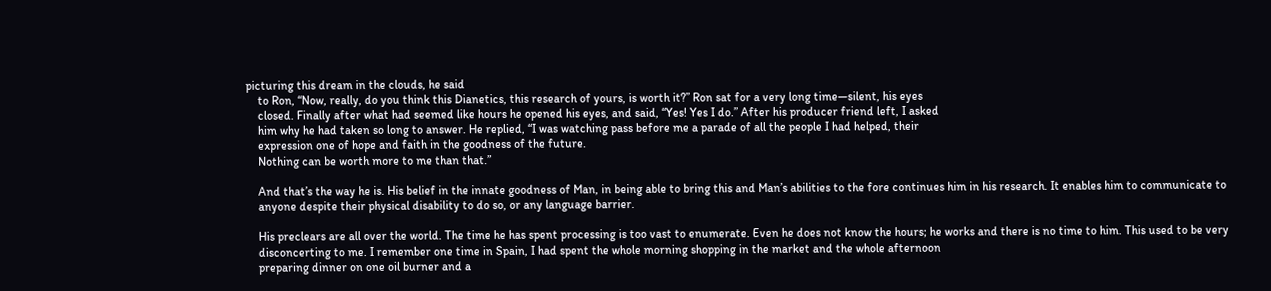picturing this dream in the clouds, he said
    to Ron, “Now, really, do you think this Dianetics, this research of yours, is worth it?” Ron sat for a very long time—silent, his eyes
    closed. Finally after what had seemed like hours he opened his eyes, and said, “Yes! Yes I do.” After his producer friend left, I asked
    him why he had taken so long to answer. He replied, “I was watching pass before me a parade of all the people I had helped, their
    expression one of hope and faith in the goodness of the future.
    Nothing can be worth more to me than that.”

    And that’s the way he is. His belief in the innate goodness of Man, in being able to bring this and Man’s abilities to the fore continues him in his research. It enables him to communicate to
    anyone despite their physical disability to do so, or any language barrier.

    His preclears are all over the world. The time he has spent processing is too vast to enumerate. Even he does not know the hours; he works and there is no time to him. This used to be very
    disconcerting to me. I remember one time in Spain, I had spent the whole morning shopping in the market and the whole afternoon
    preparing dinner on one oil burner and a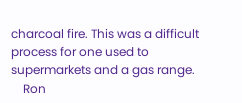charcoal fire. This was a difficult process for one used to supermarkets and a gas range.
    Ron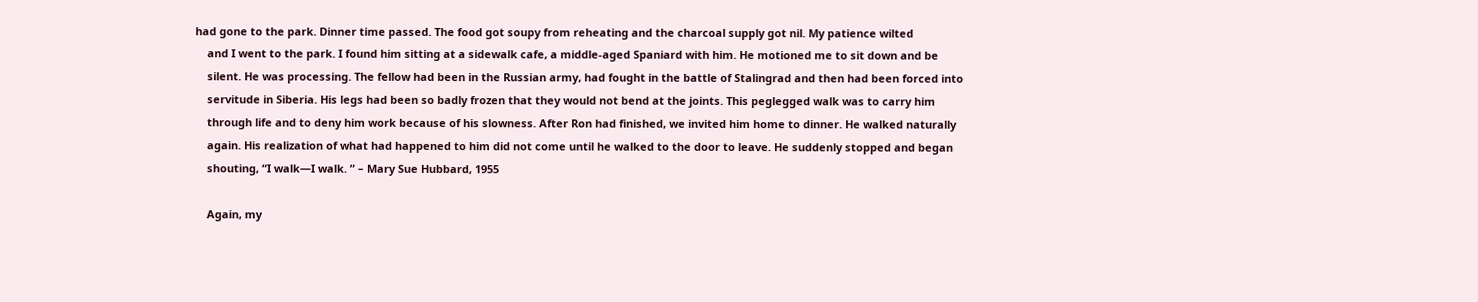had gone to the park. Dinner time passed. The food got soupy from reheating and the charcoal supply got nil. My patience wilted
    and I went to the park. I found him sitting at a sidewalk cafe, a middle-aged Spaniard with him. He motioned me to sit down and be
    silent. He was processing. The fellow had been in the Russian army, had fought in the battle of Stalingrad and then had been forced into
    servitude in Siberia. His legs had been so badly frozen that they would not bend at the joints. This peglegged walk was to carry him
    through life and to deny him work because of his slowness. After Ron had finished, we invited him home to dinner. He walked naturally
    again. His realization of what had happened to him did not come until he walked to the door to leave. He suddenly stopped and began
    shouting, “I walk—I walk. ” – Mary Sue Hubbard, 1955

    Again, my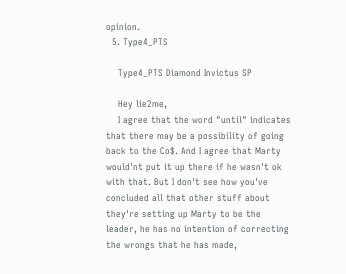opinion.
  5. Type4_PTS

    Type4_PTS Diamond Invictus SP

    Hey lie2me,
    I agree that the word "until" indicates that there may be a possibility of going back to the Co$. And I agree that Marty would'nt put it up there if he wasn't ok with that. But I don't see how you've concluded all that other stuff about they're setting up Marty to be the leader, he has no intention of correcting the wrongs that he has made,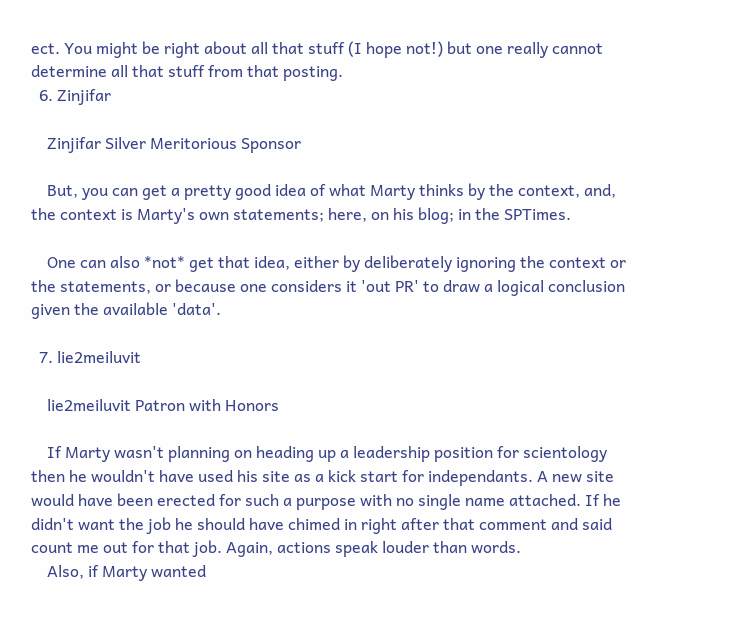ect. You might be right about all that stuff (I hope not!) but one really cannot determine all that stuff from that posting.
  6. Zinjifar

    Zinjifar Silver Meritorious Sponsor

    But, you can get a pretty good idea of what Marty thinks by the context, and, the context is Marty's own statements; here, on his blog; in the SPTimes.

    One can also *not* get that idea, either by deliberately ignoring the context or the statements, or because one considers it 'out PR' to draw a logical conclusion given the available 'data'.

  7. lie2meiluvit

    lie2meiluvit Patron with Honors

    If Marty wasn't planning on heading up a leadership position for scientology then he wouldn't have used his site as a kick start for independants. A new site would have been erected for such a purpose with no single name attached. If he didn't want the job he should have chimed in right after that comment and said count me out for that job. Again, actions speak louder than words.
    Also, if Marty wanted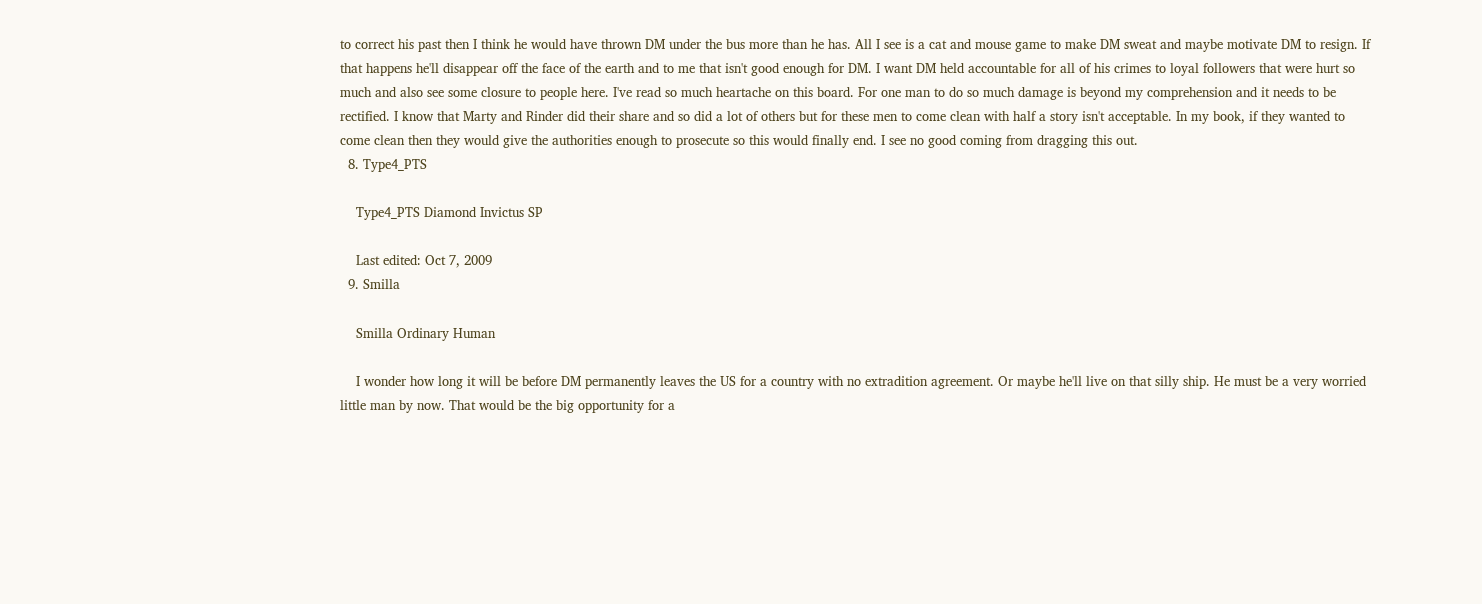to correct his past then I think he would have thrown DM under the bus more than he has. All I see is a cat and mouse game to make DM sweat and maybe motivate DM to resign. If that happens he'll disappear off the face of the earth and to me that isn't good enough for DM. I want DM held accountable for all of his crimes to loyal followers that were hurt so much and also see some closure to people here. I've read so much heartache on this board. For one man to do so much damage is beyond my comprehension and it needs to be rectified. I know that Marty and Rinder did their share and so did a lot of others but for these men to come clean with half a story isn't acceptable. In my book, if they wanted to come clean then they would give the authorities enough to prosecute so this would finally end. I see no good coming from dragging this out.
  8. Type4_PTS

    Type4_PTS Diamond Invictus SP

    Last edited: Oct 7, 2009
  9. Smilla

    Smilla Ordinary Human

    I wonder how long it will be before DM permanently leaves the US for a country with no extradition agreement. Or maybe he'll live on that silly ship. He must be a very worried little man by now. That would be the big opportunity for a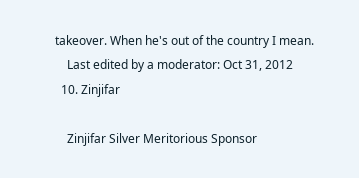takeover. When he's out of the country I mean.
    Last edited by a moderator: Oct 31, 2012
  10. Zinjifar

    Zinjifar Silver Meritorious Sponsor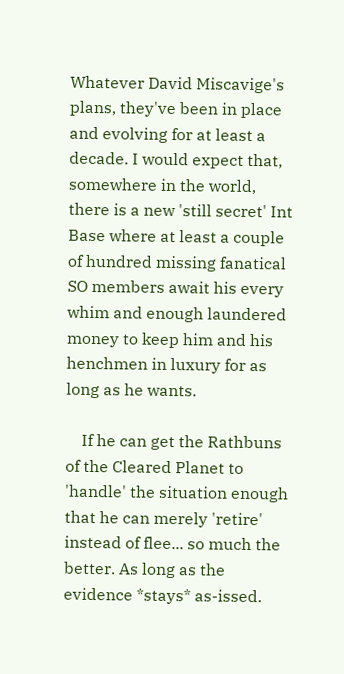Whatever David Miscavige's plans, they've been in place and evolving for at least a decade. I would expect that, somewhere in the world, there is a new 'still secret' Int Base where at least a couple of hundred missing fanatical SO members await his every whim and enough laundered money to keep him and his henchmen in luxury for as long as he wants.

    If he can get the Rathbuns of the Cleared Planet to 'handle' the situation enough that he can merely 'retire' instead of flee... so much the better. As long as the evidence *stays* as-issed.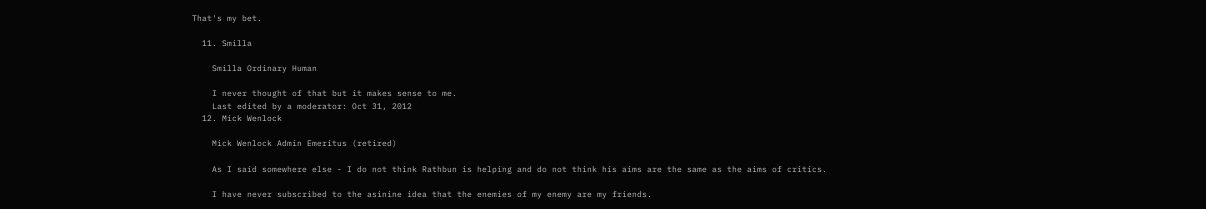That's my bet.

  11. Smilla

    Smilla Ordinary Human

    I never thought of that but it makes sense to me.
    Last edited by a moderator: Oct 31, 2012
  12. Mick Wenlock

    Mick Wenlock Admin Emeritus (retired)

    As I said somewhere else - I do not think Rathbun is helping and do not think his aims are the same as the aims of critics.

    I have never subscribed to the asinine idea that the enemies of my enemy are my friends.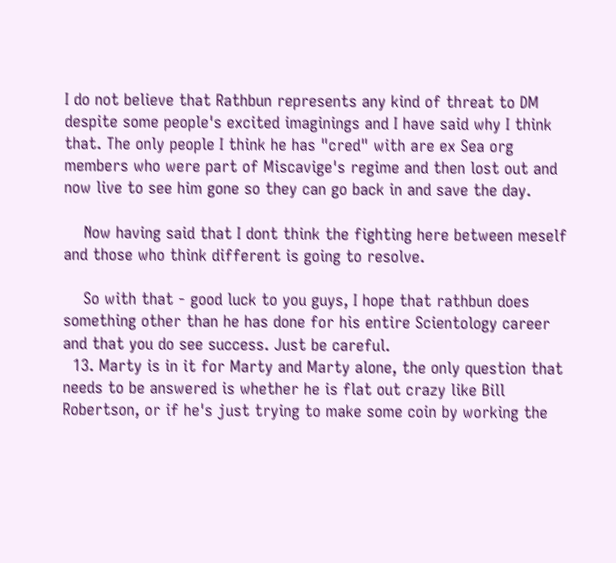I do not believe that Rathbun represents any kind of threat to DM despite some people's excited imaginings and I have said why I think that. The only people I think he has "cred" with are ex Sea org members who were part of Miscavige's regime and then lost out and now live to see him gone so they can go back in and save the day.

    Now having said that I dont think the fighting here between meself and those who think different is going to resolve.

    So with that - good luck to you guys, I hope that rathbun does something other than he has done for his entire Scientology career and that you do see success. Just be careful.
  13. Marty is in it for Marty and Marty alone, the only question that needs to be answered is whether he is flat out crazy like Bill Robertson, or if he's just trying to make some coin by working the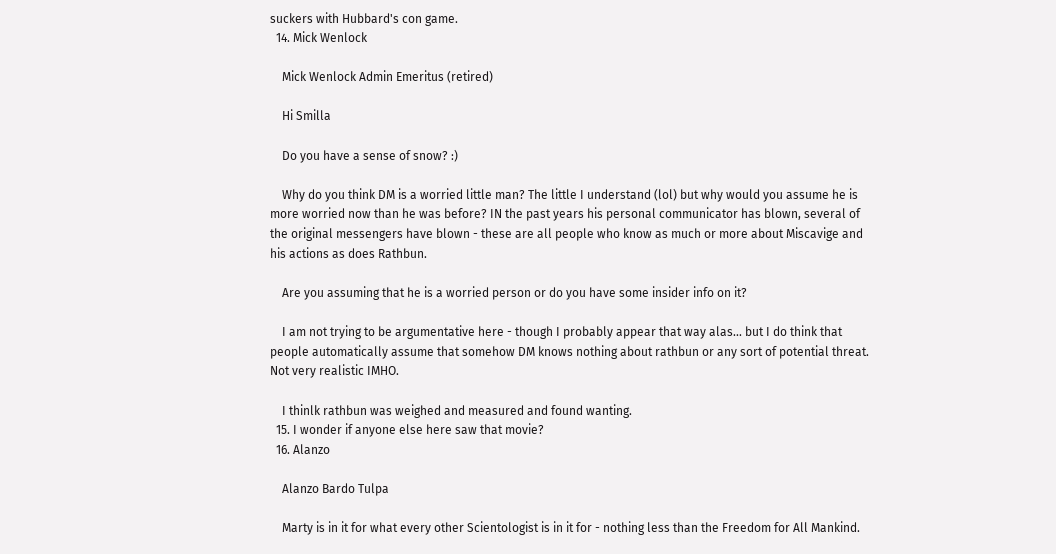suckers with Hubbard's con game.
  14. Mick Wenlock

    Mick Wenlock Admin Emeritus (retired)

    Hi Smilla

    Do you have a sense of snow? :)

    Why do you think DM is a worried little man? The little I understand (lol) but why would you assume he is more worried now than he was before? IN the past years his personal communicator has blown, several of the original messengers have blown - these are all people who know as much or more about Miscavige and his actions as does Rathbun.

    Are you assuming that he is a worried person or do you have some insider info on it?

    I am not trying to be argumentative here - though I probably appear that way alas... but I do think that people automatically assume that somehow DM knows nothing about rathbun or any sort of potential threat. Not very realistic IMHO.

    I thinlk rathbun was weighed and measured and found wanting.
  15. I wonder if anyone else here saw that movie?
  16. Alanzo

    Alanzo Bardo Tulpa

    Marty is in it for what every other Scientologist is in it for - nothing less than the Freedom for All Mankind.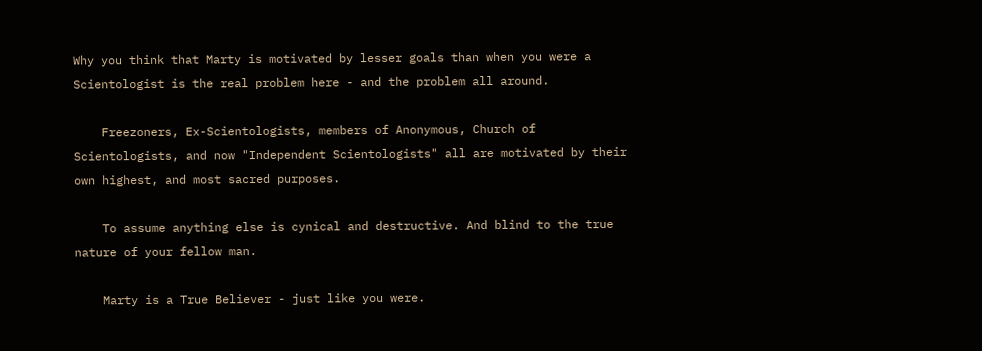Why you think that Marty is motivated by lesser goals than when you were a Scientologist is the real problem here - and the problem all around.

    Freezoners, Ex-Scientologists, members of Anonymous, Church of Scientologists, and now "Independent Scientologists" all are motivated by their own highest, and most sacred purposes.

    To assume anything else is cynical and destructive. And blind to the true nature of your fellow man.

    Marty is a True Believer - just like you were.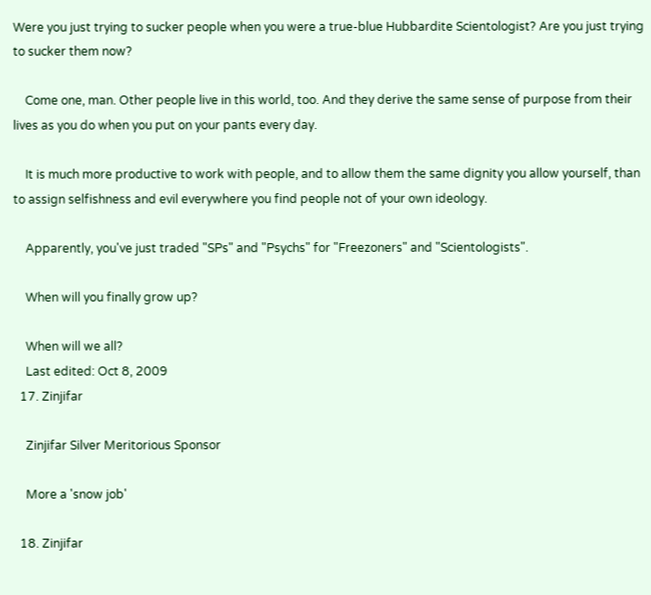Were you just trying to sucker people when you were a true-blue Hubbardite Scientologist? Are you just trying to sucker them now?

    Come one, man. Other people live in this world, too. And they derive the same sense of purpose from their lives as you do when you put on your pants every day.

    It is much more productive to work with people, and to allow them the same dignity you allow yourself, than to assign selfishness and evil everywhere you find people not of your own ideology.

    Apparently, you've just traded "SPs" and "Psychs" for "Freezoners" and "Scientologists".

    When will you finally grow up?

    When will we all?
    Last edited: Oct 8, 2009
  17. Zinjifar

    Zinjifar Silver Meritorious Sponsor

    More a 'snow job'

  18. Zinjifar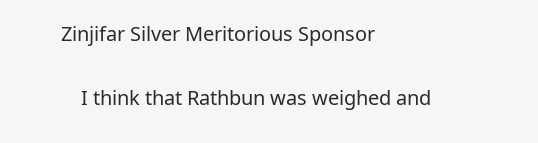Zinjifar Silver Meritorious Sponsor

    I think that Rathbun was weighed and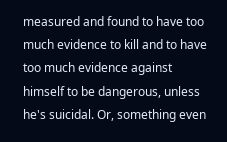measured and found to have too much evidence to kill and to have too much evidence against himself to be dangerous, unless he's suicidal. Or, something even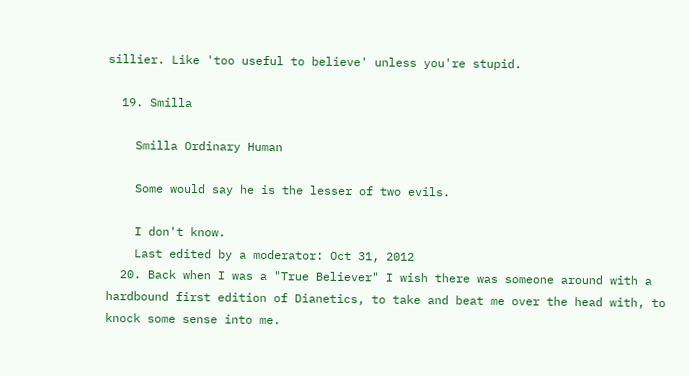sillier. Like 'too useful to believe' unless you're stupid.

  19. Smilla

    Smilla Ordinary Human

    Some would say he is the lesser of two evils.

    I don't know.
    Last edited by a moderator: Oct 31, 2012
  20. Back when I was a "True Believer" I wish there was someone around with a hardbound first edition of Dianetics, to take and beat me over the head with, to knock some sense into me.